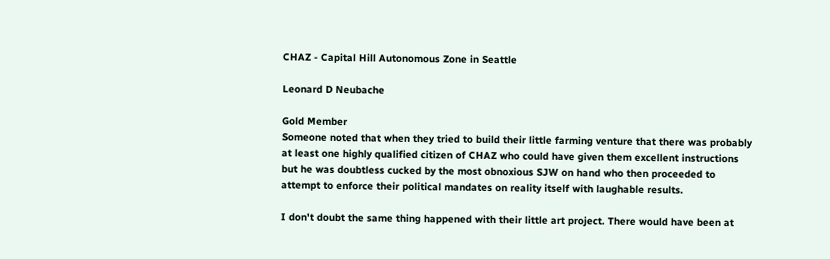CHAZ - Capital Hill Autonomous Zone in Seattle

Leonard D Neubache

Gold Member
Someone noted that when they tried to build their little farming venture that there was probably at least one highly qualified citizen of CHAZ who could have given them excellent instructions but he was doubtless cucked by the most obnoxious SJW on hand who then proceeded to attempt to enforce their political mandates on reality itself with laughable results.

I don't doubt the same thing happened with their little art project. There would have been at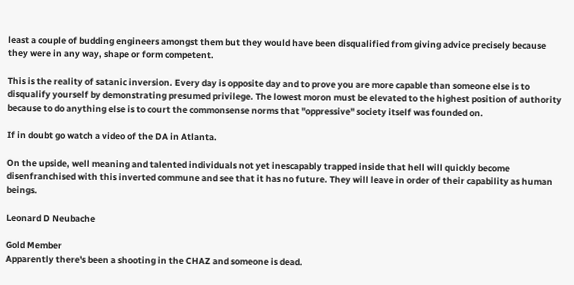least a couple of budding engineers amongst them but they would have been disqualified from giving advice precisely because they were in any way, shape or form competent.

This is the reality of satanic inversion. Every day is opposite day and to prove you are more capable than someone else is to disqualify yourself by demonstrating presumed privilege. The lowest moron must be elevated to the highest position of authority because to do anything else is to court the commonsense norms that "oppressive" society itself was founded on.

If in doubt go watch a video of the DA in Atlanta.

On the upside, well meaning and talented individuals not yet inescapably trapped inside that hell will quickly become disenfranchised with this inverted commune and see that it has no future. They will leave in order of their capability as human beings.

Leonard D Neubache

Gold Member
Apparently there's been a shooting in the CHAZ and someone is dead.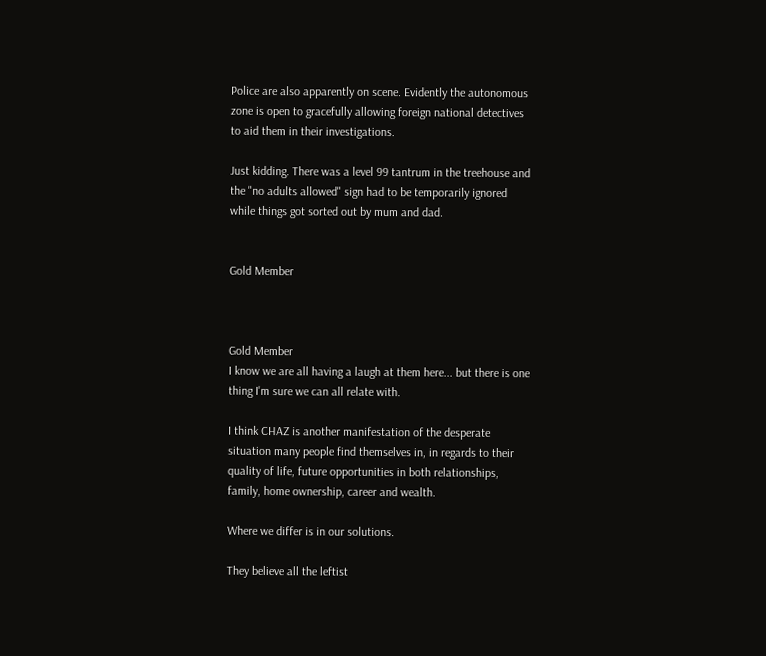Police are also apparently on scene. Evidently the autonomous zone is open to gracefully allowing foreign national detectives to aid them in their investigations.

Just kidding. There was a level 99 tantrum in the treehouse and the "no adults allowed" sign had to be temporarily ignored while things got sorted out by mum and dad.


Gold Member



Gold Member
I know we are all having a laugh at them here... but there is one thing I'm sure we can all relate with.

I think CHAZ is another manifestation of the desperate situation many people find themselves in, in regards to their quality of life, future opportunities in both relationships, family, home ownership, career and wealth.

Where we differ is in our solutions.

They believe all the leftist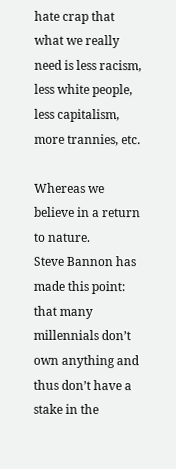hate crap that what we really need is less racism, less white people, less capitalism, more trannies, etc.

Whereas we believe in a return to nature.
Steve Bannon has made this point: that many millennials don’t own anything and thus don’t have a stake in the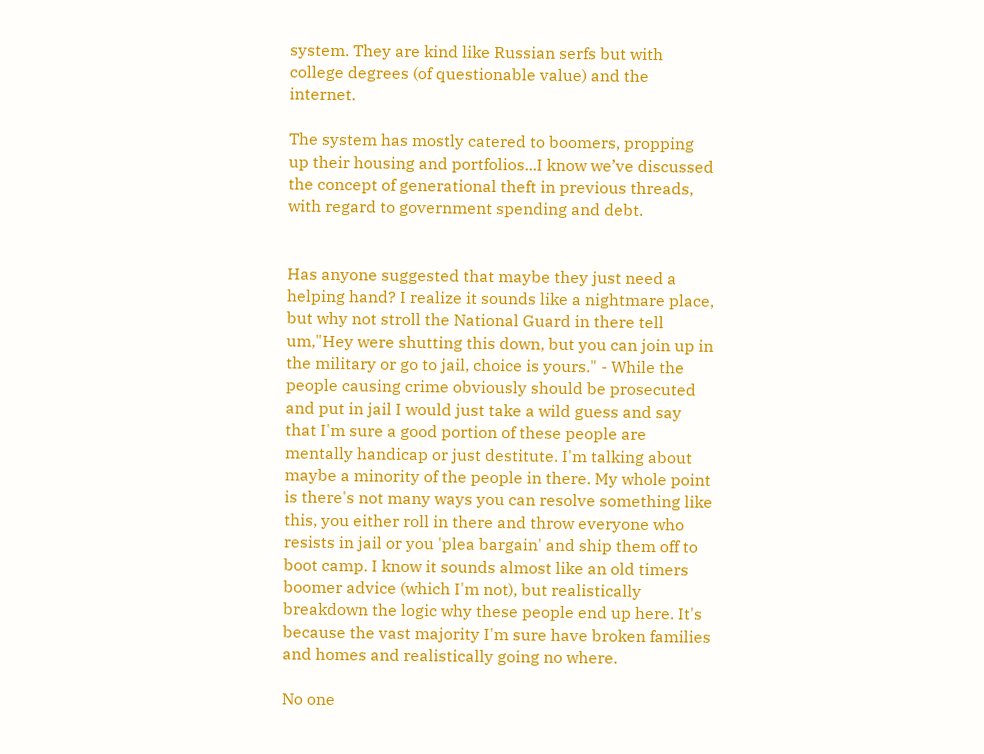system. They are kind like Russian serfs but with college degrees (of questionable value) and the internet.

The system has mostly catered to boomers, propping up their housing and portfolios...I know we’ve discussed the concept of generational theft in previous threads, with regard to government spending and debt.


Has anyone suggested that maybe they just need a helping hand? I realize it sounds like a nightmare place, but why not stroll the National Guard in there tell um,"Hey were shutting this down, but you can join up in the military or go to jail, choice is yours." - While the people causing crime obviously should be prosecuted and put in jail I would just take a wild guess and say that I'm sure a good portion of these people are mentally handicap or just destitute. I'm talking about maybe a minority of the people in there. My whole point is there's not many ways you can resolve something like this, you either roll in there and throw everyone who resists in jail or you 'plea bargain' and ship them off to boot camp. I know it sounds almost like an old timers boomer advice (which I'm not), but realistically breakdown the logic why these people end up here. It's because the vast majority I'm sure have broken families and homes and realistically going no where.

No one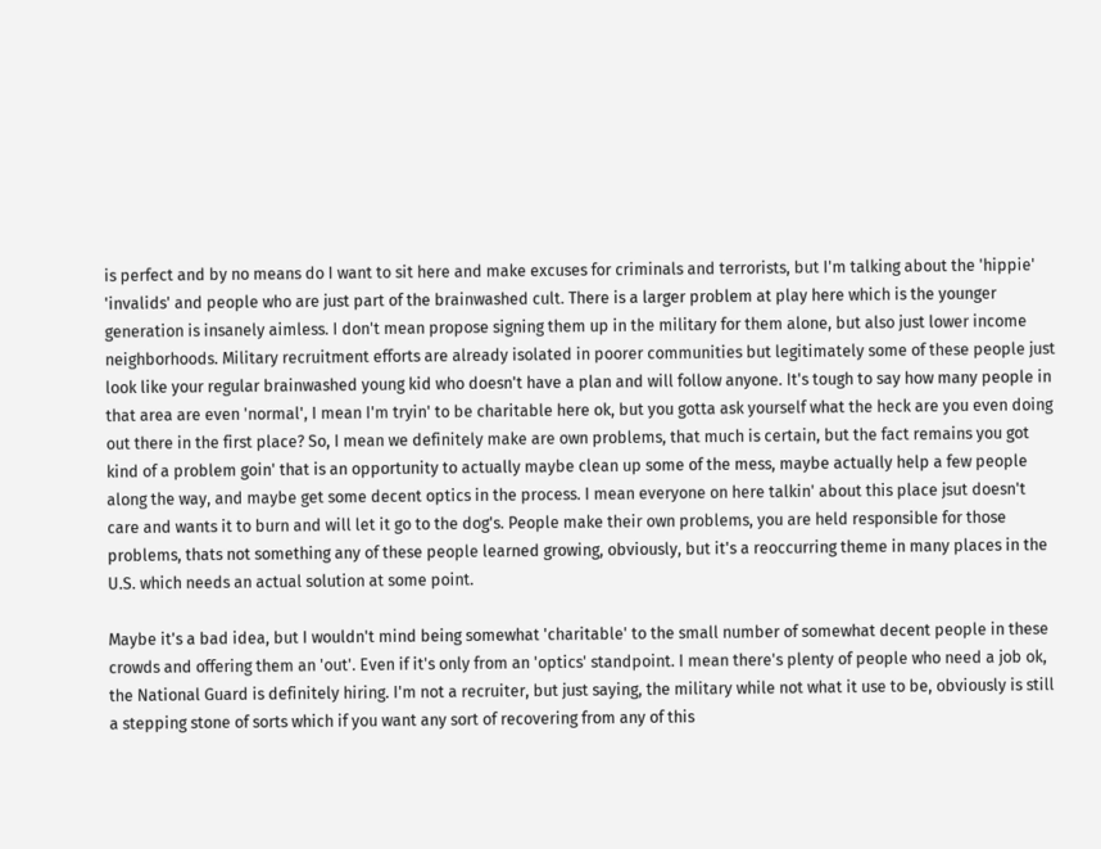is perfect and by no means do I want to sit here and make excuses for criminals and terrorists, but I'm talking about the 'hippie' 'invalids' and people who are just part of the brainwashed cult. There is a larger problem at play here which is the younger generation is insanely aimless. I don't mean propose signing them up in the military for them alone, but also just lower income neighborhoods. Military recruitment efforts are already isolated in poorer communities but legitimately some of these people just look like your regular brainwashed young kid who doesn't have a plan and will follow anyone. It's tough to say how many people in that area are even 'normal', I mean I'm tryin' to be charitable here ok, but you gotta ask yourself what the heck are you even doing out there in the first place? So, I mean we definitely make are own problems, that much is certain, but the fact remains you got kind of a problem goin' that is an opportunity to actually maybe clean up some of the mess, maybe actually help a few people along the way, and maybe get some decent optics in the process. I mean everyone on here talkin' about this place jsut doesn't care and wants it to burn and will let it go to the dog's. People make their own problems, you are held responsible for those problems, thats not something any of these people learned growing, obviously, but it's a reoccurring theme in many places in the U.S. which needs an actual solution at some point.

Maybe it's a bad idea, but I wouldn't mind being somewhat 'charitable' to the small number of somewhat decent people in these crowds and offering them an 'out'. Even if it's only from an 'optics' standpoint. I mean there's plenty of people who need a job ok, the National Guard is definitely hiring. I'm not a recruiter, but just saying, the military while not what it use to be, obviously is still a stepping stone of sorts which if you want any sort of recovering from any of this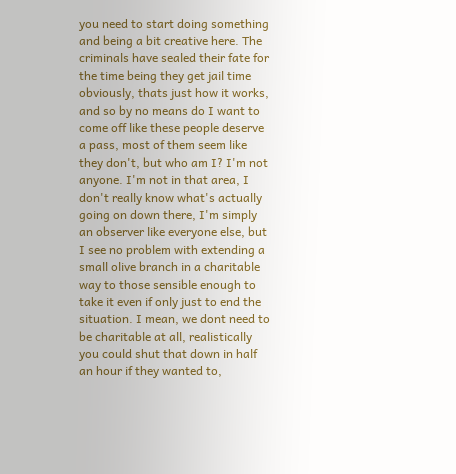you need to start doing something and being a bit creative here. The criminals have sealed their fate for the time being they get jail time obviously, thats just how it works, and so by no means do I want to come off like these people deserve a pass, most of them seem like they don't, but who am I? I'm not anyone. I'm not in that area, I don't really know what's actually going on down there, I'm simply an observer like everyone else, but I see no problem with extending a small olive branch in a charitable way to those sensible enough to take it even if only just to end the situation. I mean, we dont need to be charitable at all, realistically you could shut that down in half an hour if they wanted to,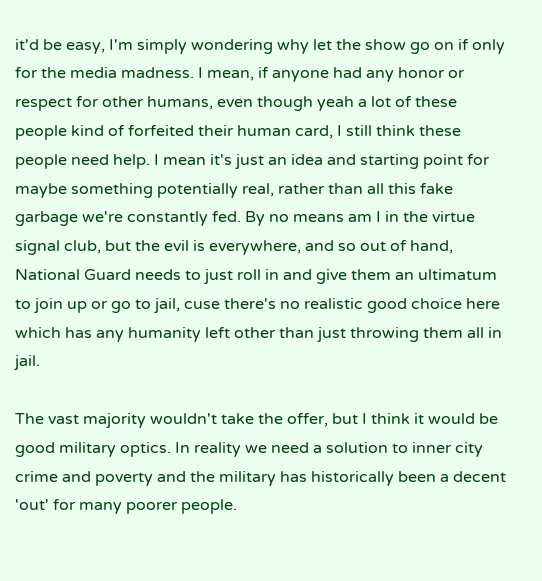it'd be easy, I'm simply wondering why let the show go on if only for the media madness. I mean, if anyone had any honor or respect for other humans, even though yeah a lot of these people kind of forfeited their human card, I still think these people need help. I mean it's just an idea and starting point for maybe something potentially real, rather than all this fake garbage we're constantly fed. By no means am I in the virtue signal club, but the evil is everywhere, and so out of hand, National Guard needs to just roll in and give them an ultimatum to join up or go to jail, cuse there's no realistic good choice here which has any humanity left other than just throwing them all in jail.

The vast majority wouldn't take the offer, but I think it would be good military optics. In reality we need a solution to inner city crime and poverty and the military has historically been a decent 'out' for many poorer people.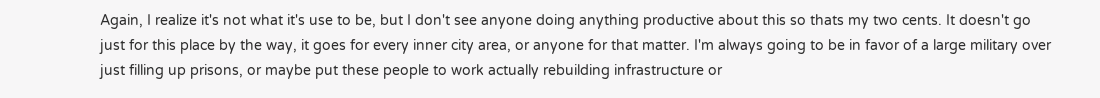Again, I realize it's not what it's use to be, but I don't see anyone doing anything productive about this so thats my two cents. It doesn't go just for this place by the way, it goes for every inner city area, or anyone for that matter. I'm always going to be in favor of a large military over just filling up prisons, or maybe put these people to work actually rebuilding infrastructure or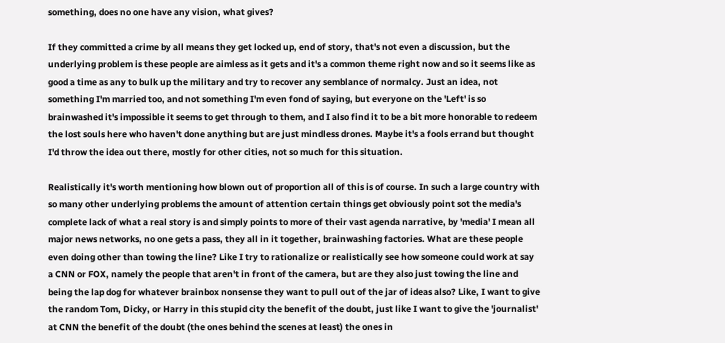something, does no one have any vision, what gives?

If they committed a crime by all means they get locked up, end of story, that's not even a discussion, but the underlying problem is these people are aimless as it gets and it's a common theme right now and so it seems like as good a time as any to bulk up the military and try to recover any semblance of normalcy. Just an idea, not something I'm married too, and not something I'm even fond of saying, but everyone on the 'Left' is so brainwashed it's impossible it seems to get through to them, and I also find it to be a bit more honorable to redeem the lost souls here who haven't done anything but are just mindless drones. Maybe it's a fools errand but thought I'd throw the idea out there, mostly for other cities, not so much for this situation.

Realistically it's worth mentioning how blown out of proportion all of this is of course. In such a large country with so many other underlying problems the amount of attention certain things get obviously point sot the media's complete lack of what a real story is and simply points to more of their vast agenda narrative, by 'media' I mean all major news networks, no one gets a pass, they all in it together, brainwashing factories. What are these people even doing other than towing the line? Like I try to rationalize or realistically see how someone could work at say a CNN or FOX, namely the people that aren't in front of the camera, but are they also just towing the line and being the lap dog for whatever brainbox nonsense they want to pull out of the jar of ideas also? Like, I want to give the random Tom, Dicky, or Harry in this stupid city the benefit of the doubt, just like I want to give the 'journalist' at CNN the benefit of the doubt (the ones behind the scenes at least) the ones in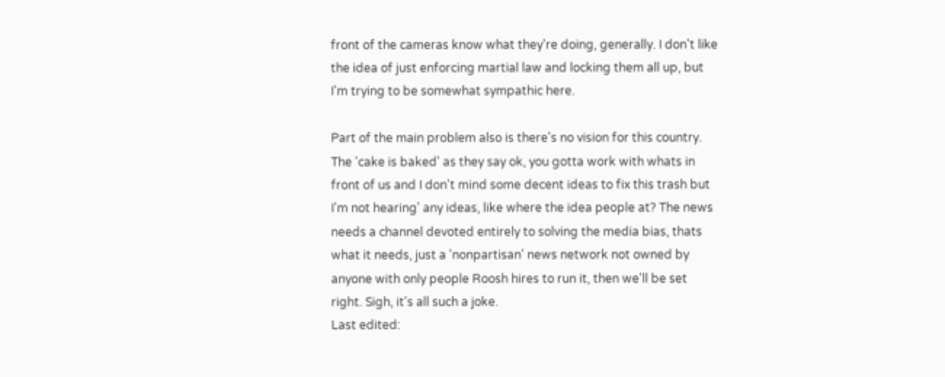front of the cameras know what they're doing, generally. I don't like the idea of just enforcing martial law and locking them all up, but I'm trying to be somewhat sympathic here.

Part of the main problem also is there's no vision for this country. The 'cake is baked' as they say ok, you gotta work with whats in front of us and I don't mind some decent ideas to fix this trash but I'm not hearing' any ideas, like where the idea people at? The news needs a channel devoted entirely to solving the media bias, thats what it needs, just a 'nonpartisan' news network not owned by anyone with only people Roosh hires to run it, then we'll be set right. Sigh, it's all such a joke.
Last edited: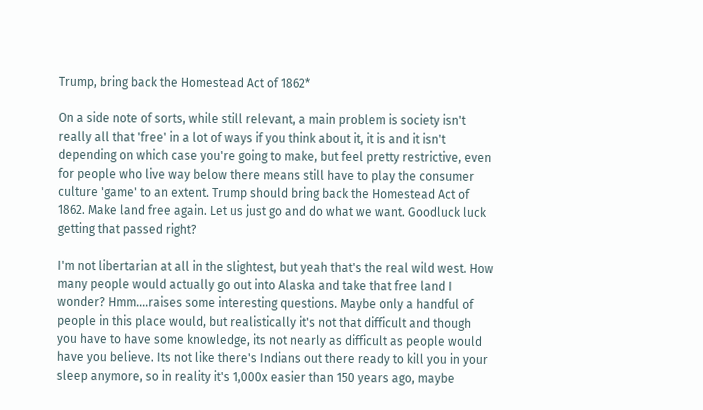Trump, bring back the Homestead Act of 1862*

On a side note of sorts, while still relevant, a main problem is society isn't really all that 'free' in a lot of ways if you think about it, it is and it isn't depending on which case you're going to make, but feel pretty restrictive, even for people who live way below there means still have to play the consumer culture 'game' to an extent. Trump should bring back the Homestead Act of 1862. Make land free again. Let us just go and do what we want. Goodluck luck getting that passed right?

I'm not libertarian at all in the slightest, but yeah that's the real wild west. How many people would actually go out into Alaska and take that free land I wonder? Hmm....raises some interesting questions. Maybe only a handful of people in this place would, but realistically it's not that difficult and though you have to have some knowledge, its not nearly as difficult as people would have you believe. Its not like there's Indians out there ready to kill you in your sleep anymore, so in reality it's 1,000x easier than 150 years ago, maybe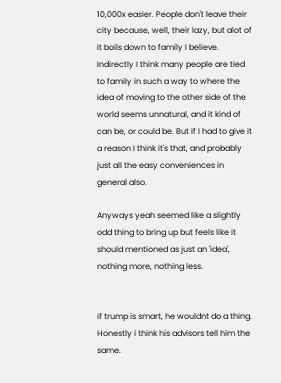10,000x easier. People don't leave their city because, well, their lazy, but alot of it boils down to family I believe. Indirectly I think many people are tied to family in such a way to where the idea of moving to the other side of the world seems unnatural, and it kind of can be, or could be. But if I had to give it a reason I think it's that, and probably just all the easy conveniences in general also.

Anyways yeah seemed like a slightly odd thing to bring up but feels like it should mentioned as just an 'idea', nothing more, nothing less.


if trump is smart, he wouldnt do a thing. Honestly i think his advisors tell him the same.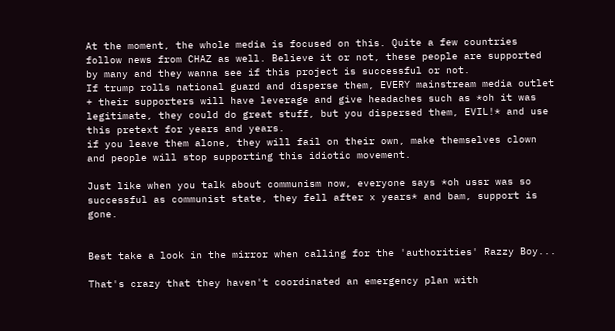At the moment, the whole media is focused on this. Quite a few countries follow news from CHAZ as well. Believe it or not, these people are supported by many and they wanna see if this project is successful or not.
If trump rolls national guard and disperse them, EVERY mainstream media outlet + their supporters will have leverage and give headaches such as *oh it was legitimate, they could do great stuff, but you dispersed them, EVIL!* and use this pretext for years and years.
if you leave them alone, they will fail on their own, make themselves clown and people will stop supporting this idiotic movement.

Just like when you talk about communism now, everyone says *oh ussr was so successful as communist state, they fell after x years* and bam, support is gone.


Best take a look in the mirror when calling for the 'authorities' Razzy Boy...

That's crazy that they haven't coordinated an emergency plan with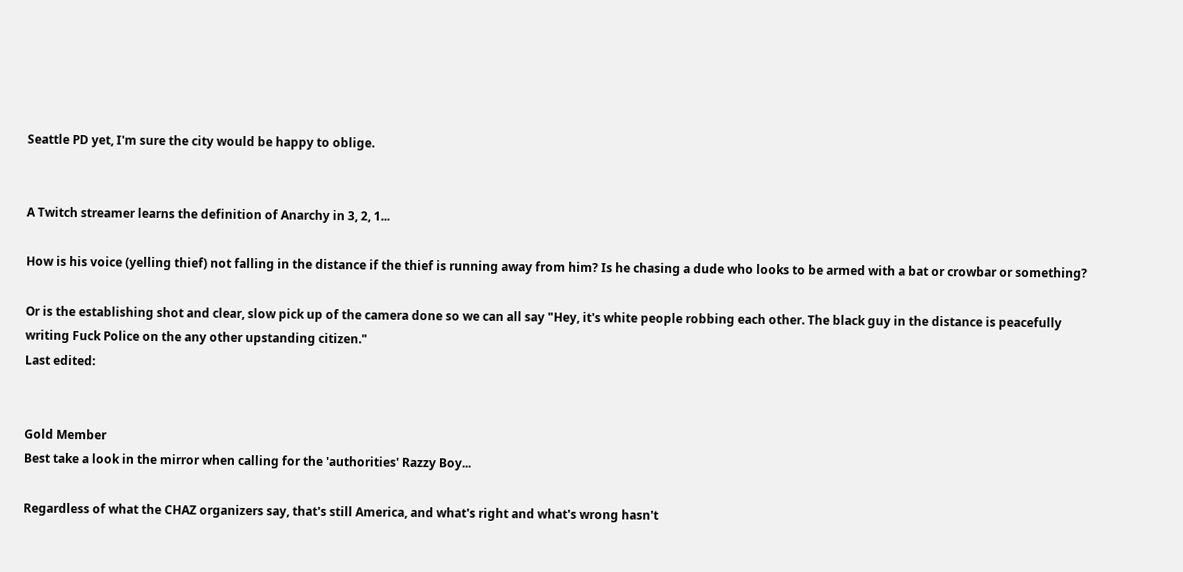Seattle PD yet, I'm sure the city would be happy to oblige.


A Twitch streamer learns the definition of Anarchy in 3, 2, 1...

How is his voice (yelling thief) not falling in the distance if the thief is running away from him? Is he chasing a dude who looks to be armed with a bat or crowbar or something?

Or is the establishing shot and clear, slow pick up of the camera done so we can all say "Hey, it's white people robbing each other. The black guy in the distance is peacefully writing Fuck Police on the any other upstanding citizen."
Last edited:


Gold Member
Best take a look in the mirror when calling for the 'authorities' Razzy Boy...

Regardless of what the CHAZ organizers say, that's still America, and what's right and what's wrong hasn't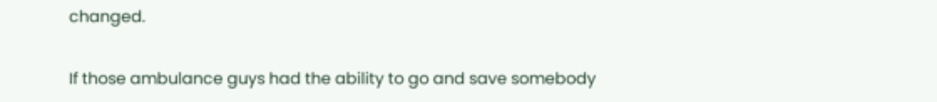changed.

If those ambulance guys had the ability to go and save somebody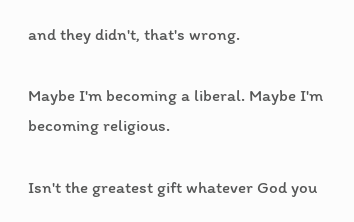and they didn't, that's wrong.

Maybe I'm becoming a liberal. Maybe I'm becoming religious.

Isn't the greatest gift whatever God you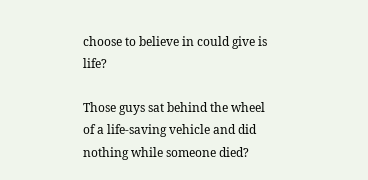choose to believe in could give is life?

Those guys sat behind the wheel of a life-saving vehicle and did nothing while someone died?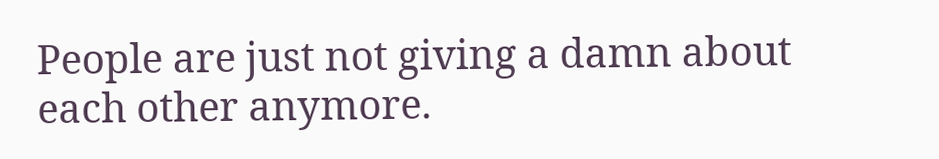People are just not giving a damn about each other anymore.